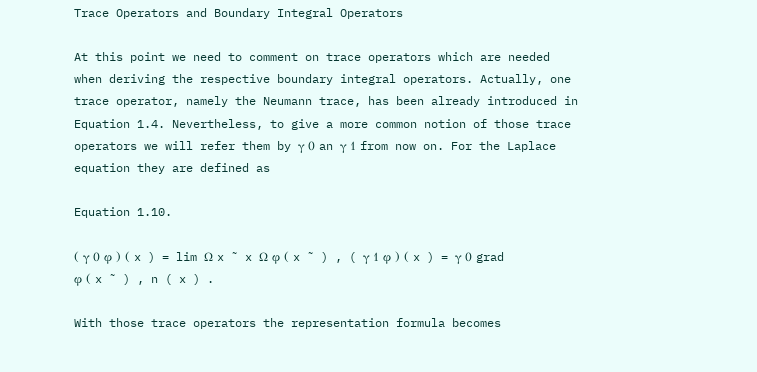Trace Operators and Boundary Integral Operators

At this point we need to comment on trace operators which are needed when deriving the respective boundary integral operators. Actually, one trace operator, namely the Neumann trace, has been already introduced in Equation 1.4. Nevertheless, to give a more common notion of those trace operators we will refer them by γ 0 an γ 1 from now on. For the Laplace equation they are defined as

Equation 1.10.

( γ 0 φ ) ( x ) = lim Ω x ˜ x Ω φ ( x ˜ ) , ( γ 1 φ ) ( x ) = γ 0 grad φ ( x ˜ ) , n ( x ) .

With those trace operators the representation formula becomes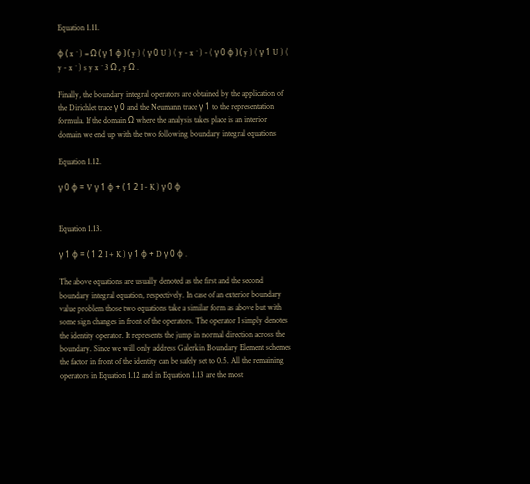Equation 1.11.

φ ( x ˜ ) = Ω ( γ 1 φ ) ( y ) ( γ 0 U ) ( y - x ˜ ) - ( γ 0 φ ) ( y ) ( γ 1 U ) ( y - x ˜ ) s y x ˜ 3 Ω , y Ω .

Finally, the boundary integral operators are obtained by the application of the Dirichlet trace γ 0 and the Neumann trace γ 1 to the representation formula. If the domain Ω where the analysis takes place is an interior domain we end up with the two following boundary integral equations

Equation 1.12.

γ 0 φ = V γ 1 φ + ( 1 2 I - K ) γ 0 φ


Equation 1.13.

γ 1 φ = ( 1 2 I + K ) γ 1 φ + D γ 0 φ .

The above equations are usually denoted as the first and the second boundary integral equation, respectively. In case of an exterior boundary value problem those two equations take a similar form as above but with some sign changes in front of the operators. The operator I simply denotes the identity operator. It represents the jump in normal direction across the boundary. Since we will only address Galerkin Boundary Element schemes the factor in front of the identity can be safely set to 0.5. All the remaining operators in Equation 1.12 and in Equation 1.13 are the most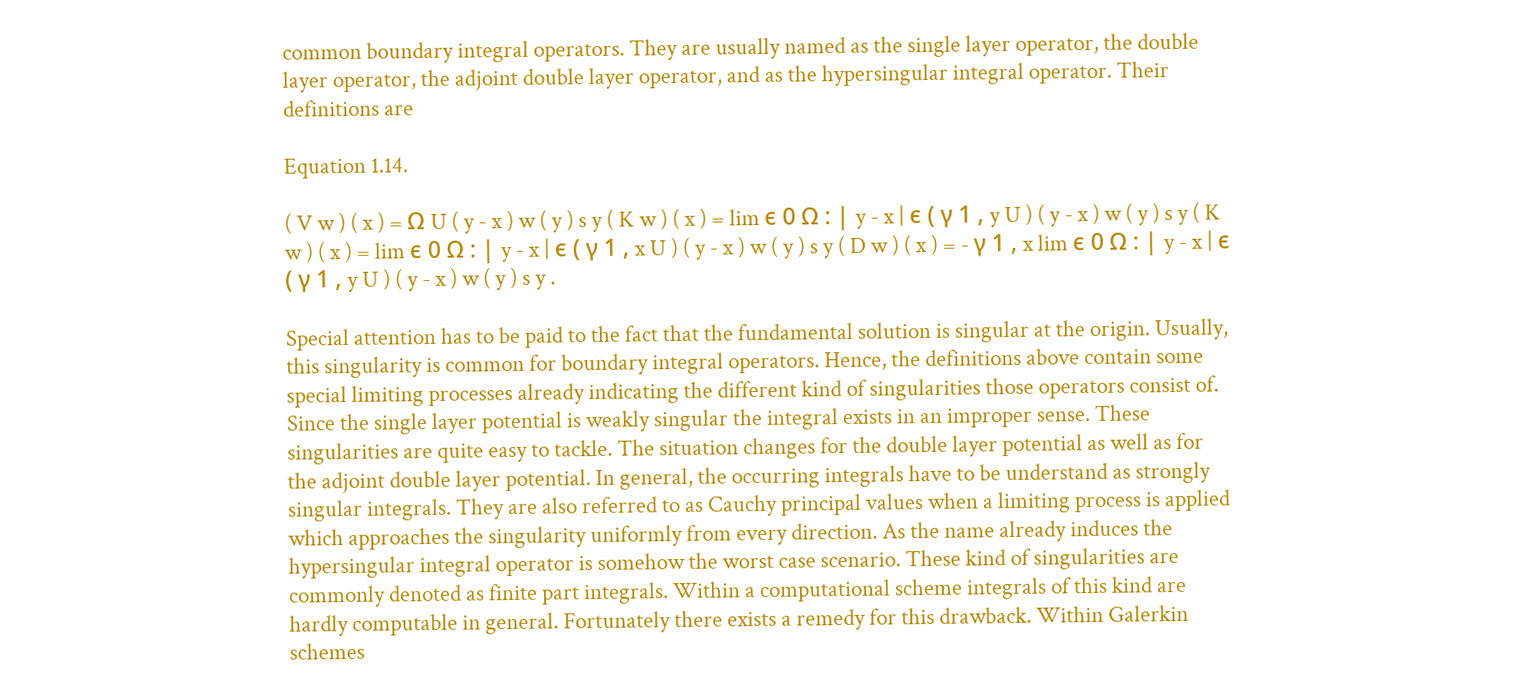common boundary integral operators. They are usually named as the single layer operator, the double layer operator, the adjoint double layer operator, and as the hypersingular integral operator. Their definitions are

Equation 1.14.

( V w ) ( x ) = Ω U ( y - x ) w ( y ) s y ( K w ) ( x ) = lim ϵ 0 Ω : | y - x | ϵ ( γ 1 , y U ) ( y - x ) w ( y ) s y ( K w ) ( x ) = lim ϵ 0 Ω : | y - x | ϵ ( γ 1 , x U ) ( y - x ) w ( y ) s y ( D w ) ( x ) = - γ 1 , x lim ϵ 0 Ω : | y - x | ϵ ( γ 1 , y U ) ( y - x ) w ( y ) s y .

Special attention has to be paid to the fact that the fundamental solution is singular at the origin. Usually, this singularity is common for boundary integral operators. Hence, the definitions above contain some special limiting processes already indicating the different kind of singularities those operators consist of. Since the single layer potential is weakly singular the integral exists in an improper sense. These singularities are quite easy to tackle. The situation changes for the double layer potential as well as for the adjoint double layer potential. In general, the occurring integrals have to be understand as strongly singular integrals. They are also referred to as Cauchy principal values when a limiting process is applied which approaches the singularity uniformly from every direction. As the name already induces the hypersingular integral operator is somehow the worst case scenario. These kind of singularities are commonly denoted as finite part integrals. Within a computational scheme integrals of this kind are hardly computable in general. Fortunately there exists a remedy for this drawback. Within Galerkin schemes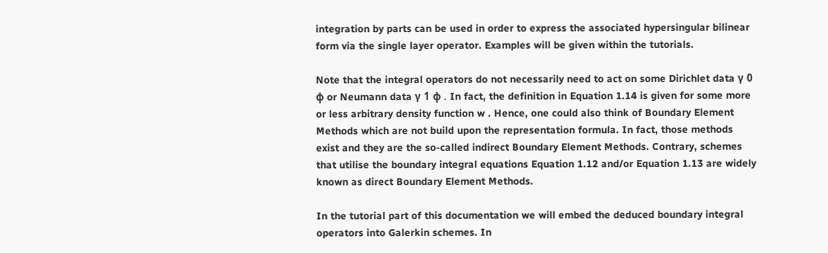integration by parts can be used in order to express the associated hypersingular bilinear form via the single layer operator. Examples will be given within the tutorials.

Note that the integral operators do not necessarily need to act on some Dirichlet data γ 0 φ or Neumann data γ 1 φ . In fact, the definition in Equation 1.14 is given for some more or less arbitrary density function w . Hence, one could also think of Boundary Element Methods which are not build upon the representation formula. In fact, those methods exist and they are the so-called indirect Boundary Element Methods. Contrary, schemes that utilise the boundary integral equations Equation 1.12 and/or Equation 1.13 are widely known as direct Boundary Element Methods.

In the tutorial part of this documentation we will embed the deduced boundary integral operators into Galerkin schemes. In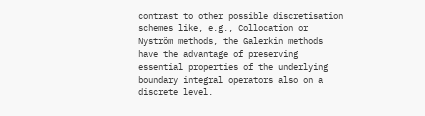contrast to other possible discretisation schemes like, e.g., Collocation or Nyström methods, the Galerkin methods have the advantage of preserving essential properties of the underlying boundary integral operators also on a discrete level.